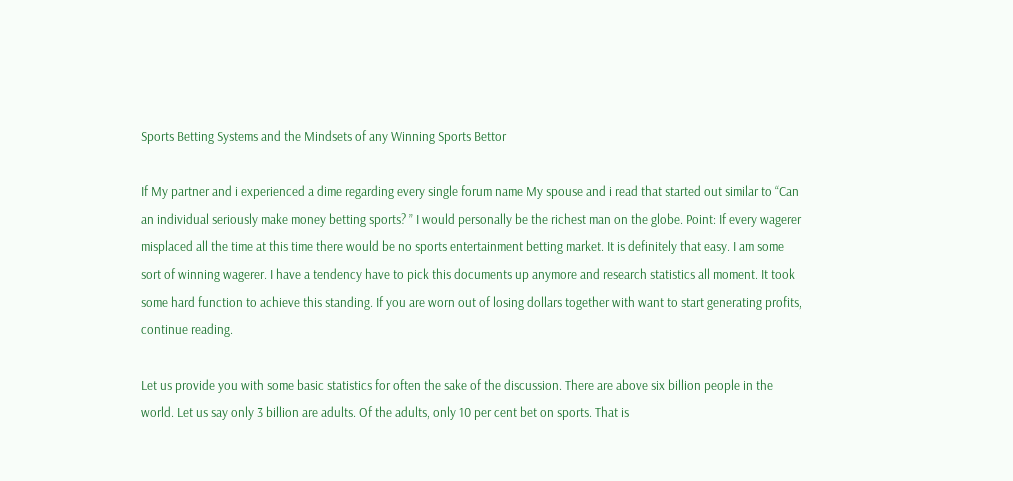Sports Betting Systems and the Mindsets of any Winning Sports Bettor

If My partner and i experienced a dime regarding every single forum name My spouse and i read that started out similar to “Can an individual seriously make money betting sports? ” I would personally be the richest man on the globe. Point: If every wagerer misplaced all the time at this time there would be no sports entertainment betting market. It is definitely that easy. I am some sort of winning wagerer. I have a tendency have to pick this documents up anymore and research statistics all moment. It took some hard function to achieve this standing. If you are worn out of losing dollars together with want to start generating profits, continue reading.

Let us provide you with some basic statistics for often the sake of the discussion. There are above six billion people in the world. Let us say only 3 billion are adults. Of the adults, only 10 per cent bet on sports. That is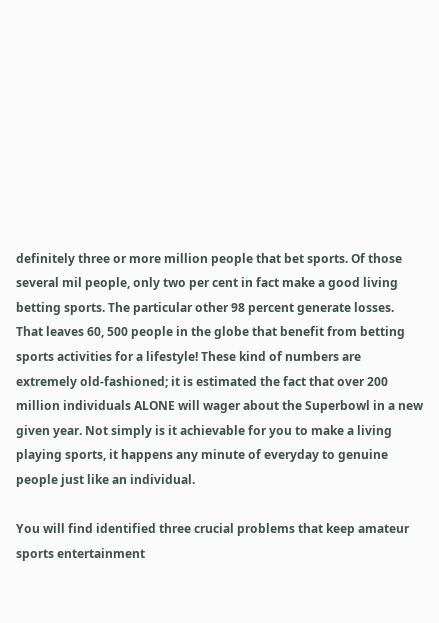definitely three or more million people that bet sports. Of those several mil people, only two per cent in fact make a good living betting sports. The particular other 98 percent generate losses. That leaves 60, 500 people in the globe that benefit from betting sports activities for a lifestyle! These kind of numbers are extremely old-fashioned; it is estimated the fact that over 200 million individuals ALONE will wager about the Superbowl in a new given year. Not simply is it achievable for you to make a living playing sports, it happens any minute of everyday to genuine people just like an individual.

You will find identified three crucial problems that keep amateur sports entertainment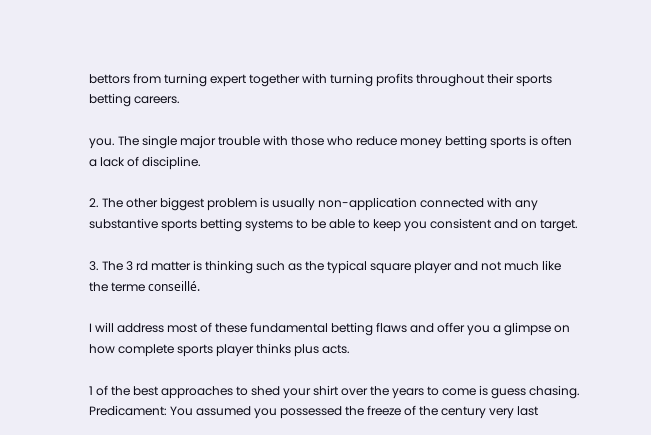bettors from turning expert together with turning profits throughout their sports betting careers.

you. The single major trouble with those who reduce money betting sports is often a lack of discipline.

2. The other biggest problem is usually non-application connected with any substantive sports betting systems to be able to keep you consistent and on target.

3. The 3 rd matter is thinking such as the typical square player and not much like the terme conseillé.

I will address most of these fundamental betting flaws and offer you a glimpse on how complete sports player thinks plus acts.

1 of the best approaches to shed your shirt over the years to come is guess chasing. Predicament: You assumed you possessed the freeze of the century very last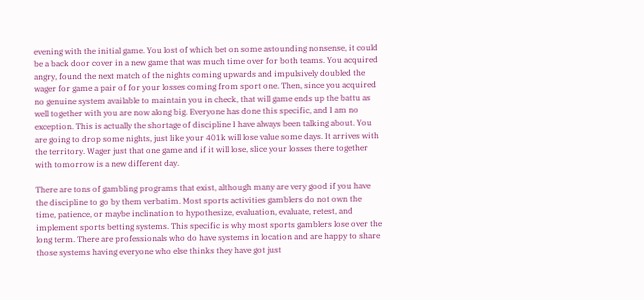evening with the initial game. You lost of which bet on some astounding nonsense, it could be a back door cover in a new game that was much time over for both teams. You acquired angry, found the next match of the nights coming upwards and impulsively doubled the wager for game a pair of for your losses coming from sport one. Then, since you acquired no genuine system available to maintain you in check, that will game ends up the battu as well together with you are now along big. Everyone has done this specific, and I am no exception. This is actually the shortage of discipline I have always been talking about. You are going to drop some nights, just like your 401k will lose value some days. It arrives with the territory. Wager just that one game and if it will lose, slice your losses there together with tomorrow is a new different day.

There are tons of gambling programs that exist, although many are very good if you have the discipline to go by them verbatim. Most sports activities gamblers do not own the time, patience, or maybe inclination to hypothesize, evaluation, evaluate, retest, and implement sports betting systems. This specific is why most sports gamblers lose over the long term. There are professionals who do have systems in location and are happy to share those systems having everyone who else thinks they have got just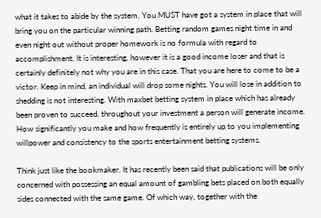what it takes to abide by the system. You MUST have got a system in place that will bring you on the particular winning path. Betting random games night time in and even night out without proper homework is no formula with regard to accomplishment. It is interesting, however it is a good income loser and that is certainly definitely not why you are in this case. That you are here to come to be a victor. Keep in mind, an individual will drop some nights. You will lose in addition to shedding is not interesting. With maxbet betting system in place which has already been proven to succeed, throughout your investment a person will generate income. How significantly you make and how frequently is entirely up to you implementing willpower and consistency to the sports entertainment betting systems.

Think just like the bookmaker. It has recently been said that publications will be only concerned with possessing an equal amount of gambling bets placed on both equally sides connected with the same game. Of which way, together with the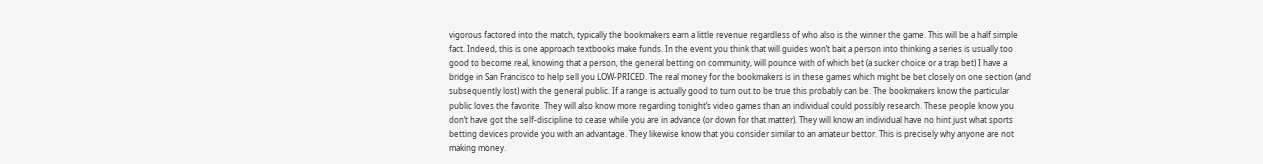vigorous factored into the match, typically the bookmakers earn a little revenue regardless of who also is the winner the game. This will be a half simple fact. Indeed, this is one approach textbooks make funds. In the event you think that will guides won’t bait a person into thinking a series is usually too good to become real, knowing that a person, the general betting on community, will pounce with of which bet (a sucker choice or a trap bet) I have a bridge in San Francisco to help sell you LOW-PRICED. The real money for the bookmakers is in these games which might be bet closely on one section (and subsequently lost) with the general public. If a range is actually good to turn out to be true this probably can be. The bookmakers know the particular public loves the favorite. They will also know more regarding tonight’s video games than an individual could possibly research. These people know you don’t have got the self-discipline to cease while you are in advance (or down for that matter). They will know an individual have no hint just what sports betting devices provide you with an advantage. They likewise know that you consider similar to an amateur bettor. This is precisely why anyone are not making money.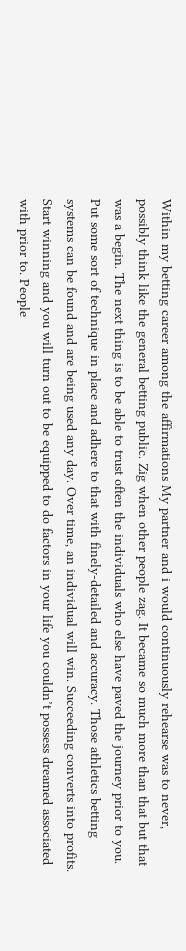Within my betting career among the affirmations My partner and i would continuously rehearse was to never, possibly think like the general betting public. Zig when other people zag. It became so much more than that but that was a begin. The next thing is to be able to trust often the individuals who else have paved the journey prior to you. Put some sort of technique in place and adhere to that with finely-detailed and accuracy. Those athletics betting systems can be found and are being used any day. Over time, an individual will win. Succeeding converts into profits. Start winning and you will turn out to be equipped to do factors in your life you couldn’t possess dreamed associated with prior to. People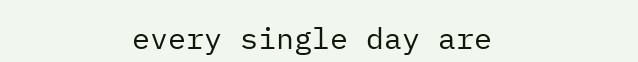every single day are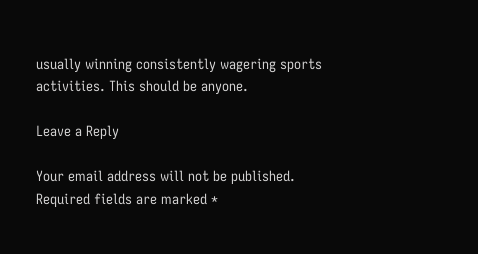usually winning consistently wagering sports activities. This should be anyone.

Leave a Reply

Your email address will not be published. Required fields are marked *